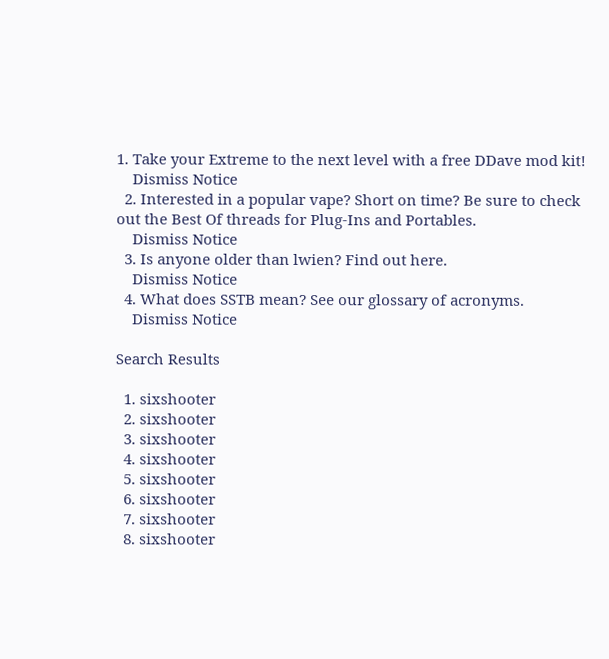1. Take your Extreme to the next level with a free DDave mod kit!
    Dismiss Notice
  2. Interested in a popular vape? Short on time? Be sure to check out the Best Of threads for Plug-Ins and Portables.
    Dismiss Notice
  3. Is anyone older than lwien? Find out here.
    Dismiss Notice
  4. What does SSTB mean? See our glossary of acronyms.
    Dismiss Notice

Search Results

  1. sixshooter
  2. sixshooter
  3. sixshooter
  4. sixshooter
  5. sixshooter
  6. sixshooter
  7. sixshooter
  8. sixshooter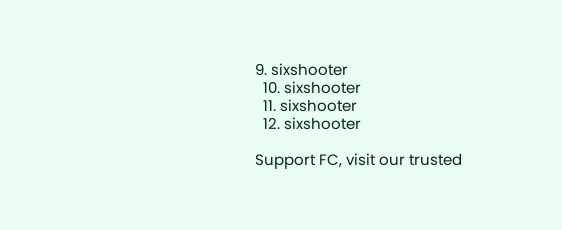9. sixshooter
  10. sixshooter
  11. sixshooter
  12. sixshooter

Support FC, visit our trusted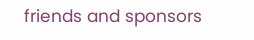friends and sponsors